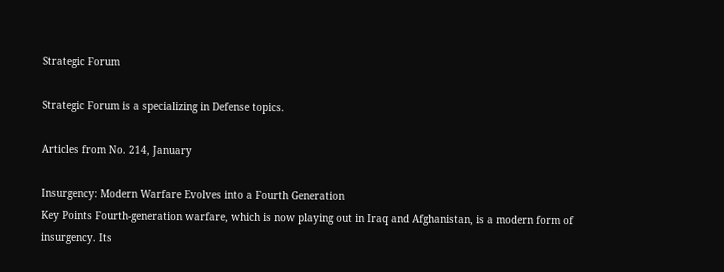Strategic Forum

Strategic Forum is a specializing in Defense topics.

Articles from No. 214, January

Insurgency: Modern Warfare Evolves into a Fourth Generation
Key Points Fourth-generation warfare, which is now playing out in Iraq and Afghanistan, is a modern form of insurgency. Its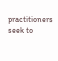practitioners seek to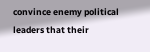convince enemy political leaders that their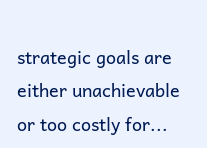strategic goals are either unachievable or too costly for...